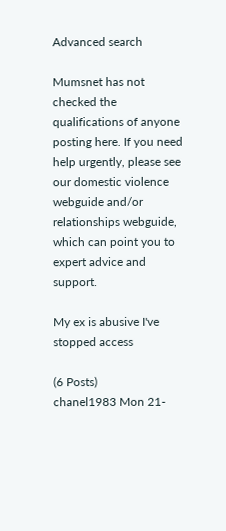Advanced search

Mumsnet has not checked the qualifications of anyone posting here. If you need help urgently, please see our domestic violence webguide and/or relationships webguide, which can point you to expert advice and support.

My ex is abusive I've stopped access

(6 Posts)
chanel1983 Mon 21-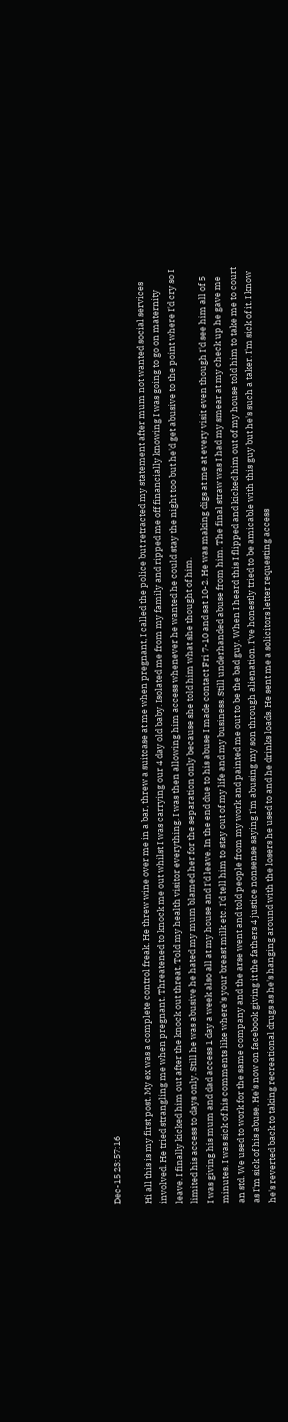Dec-15 23:57:16

Hi all this is my first post. My ex was a complete control freak. He threw wine over me in a bar, threw a suitcase at me when pregnant, I called the police but retracted my statement after mum not wanted social services involved. He tried strangling me when pregnant. Threatened to knock me out whilst I was carrying our 4 day old baby. Isolated me from my family and ripped me off financially knowing I was going to go on maternity leave. I finally kicked him out after the knock out threat. Told my health visitor everything. I was then allowing him access whenever he wanted he could stay the night too but he'd get abusive to the point where I'd cry so I limited his access to days only. Still he was abusive he hated my mum blamed her for the separation only because she told him what she thought of him.
I was giving his mum and dad access 1 day a week also all at my house and I'd leave. In the end due to his abuse I made contact Fri 7-10 and sat 10-2. He was making digs at me at every visit even though I'd see him all of 5 minutes. I was sick of his comments like where's your breast milk etc. I'd tell him to stay out of my life and my business. Still underhanded abuse from him. The final straw was I had my smear at my check up he gave me an std. We used to work for the same company and the arse went and told people from my work and painted me out to be the bad guy. When I heard this I flipped and kicked him out of my house told him to take me to court as I'm sick of his abuse. He's now on facebook giving it the fathers 4 justice nonsense saying I'm abusing my son through alienation. I've honestly tried to be amicable with this guy but he's such a taker. I'm sick of it. I know he's reverted back to taking recreational drugs as he's hanging around with the losers he used to and he drinks loads. He sent me a solicitors letter requesting access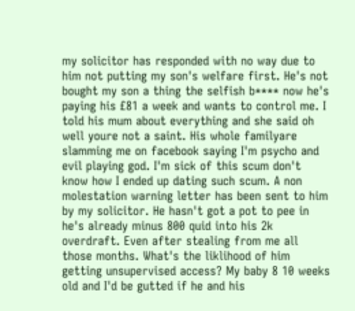my solicitor has responded with no way due to him not putting my son's welfare first. He's not bought my son a thing the selfish b**** now he's paying his £81 a week and wants to control me. I told his mum about everything and she said oh well youre not a saint. His whole familyare slamming me on facebook saying I'm psycho and evil playing god. I'm sick of this scum don't know how I ended up dating such scum. A non molestation warning letter has been sent to him by my solicitor. He hasn't got a pot to pee in he's already minus 800 quid into his 2k overdraft. Even after stealing from me all those months. What's the liklihood of him getting unsupervised access? My baby 8 10 weeks old and I'd be gutted if he and his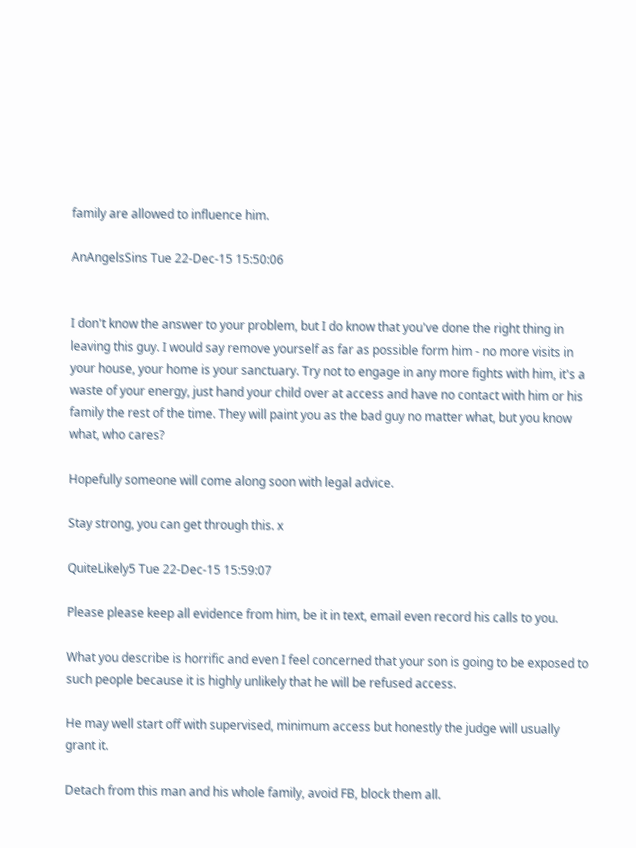family are allowed to influence him.

AnAngelsSins Tue 22-Dec-15 15:50:06


I don't know the answer to your problem, but I do know that you've done the right thing in leaving this guy. I would say remove yourself as far as possible form him - no more visits in your house, your home is your sanctuary. Try not to engage in any more fights with him, it's a waste of your energy, just hand your child over at access and have no contact with him or his family the rest of the time. They will paint you as the bad guy no matter what, but you know what, who cares?

Hopefully someone will come along soon with legal advice.

Stay strong, you can get through this. x

QuiteLikely5 Tue 22-Dec-15 15:59:07

Please please keep all evidence from him, be it in text, email even record his calls to you.

What you describe is horrific and even I feel concerned that your son is going to be exposed to such people because it is highly unlikely that he will be refused access.

He may well start off with supervised, minimum access but honestly the judge will usually grant it.

Detach from this man and his whole family, avoid FB, block them all.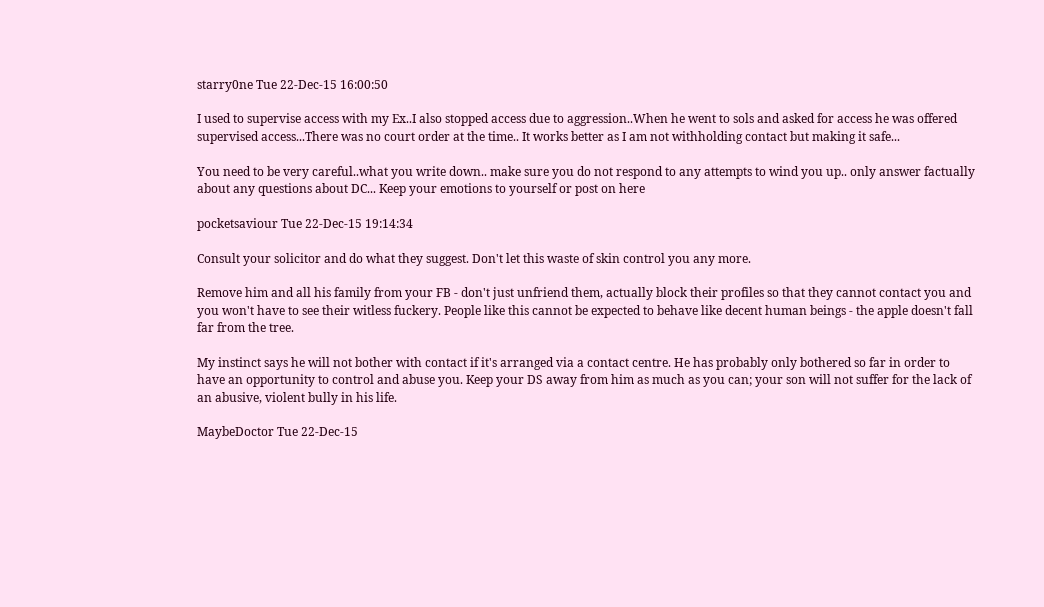starry0ne Tue 22-Dec-15 16:00:50

I used to supervise access with my Ex..I also stopped access due to aggression..When he went to sols and asked for access he was offered supervised access...There was no court order at the time.. It works better as I am not withholding contact but making it safe...

You need to be very careful..what you write down.. make sure you do not respond to any attempts to wind you up.. only answer factually about any questions about DC... Keep your emotions to yourself or post on here

pocketsaviour Tue 22-Dec-15 19:14:34

Consult your solicitor and do what they suggest. Don't let this waste of skin control you any more.

Remove him and all his family from your FB - don't just unfriend them, actually block their profiles so that they cannot contact you and you won't have to see their witless fuckery. People like this cannot be expected to behave like decent human beings - the apple doesn't fall far from the tree.

My instinct says he will not bother with contact if it's arranged via a contact centre. He has probably only bothered so far in order to have an opportunity to control and abuse you. Keep your DS away from him as much as you can; your son will not suffer for the lack of an abusive, violent bully in his life.

MaybeDoctor Tue 22-Dec-15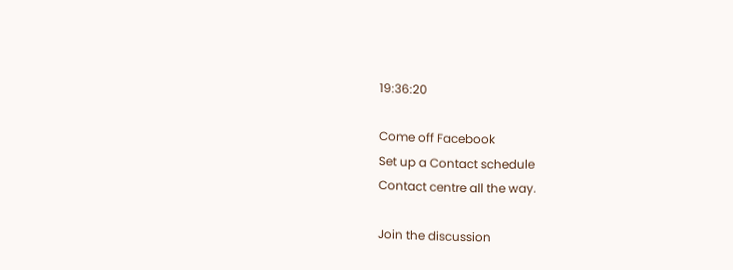19:36:20

Come off Facebook
Set up a Contact schedule
Contact centre all the way.

Join the discussion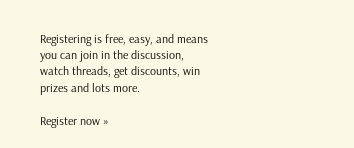Registering is free, easy, and means you can join in the discussion, watch threads, get discounts, win prizes and lots more.

Register now »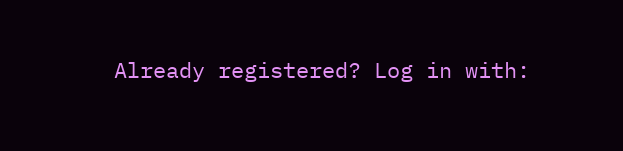Already registered? Log in with: